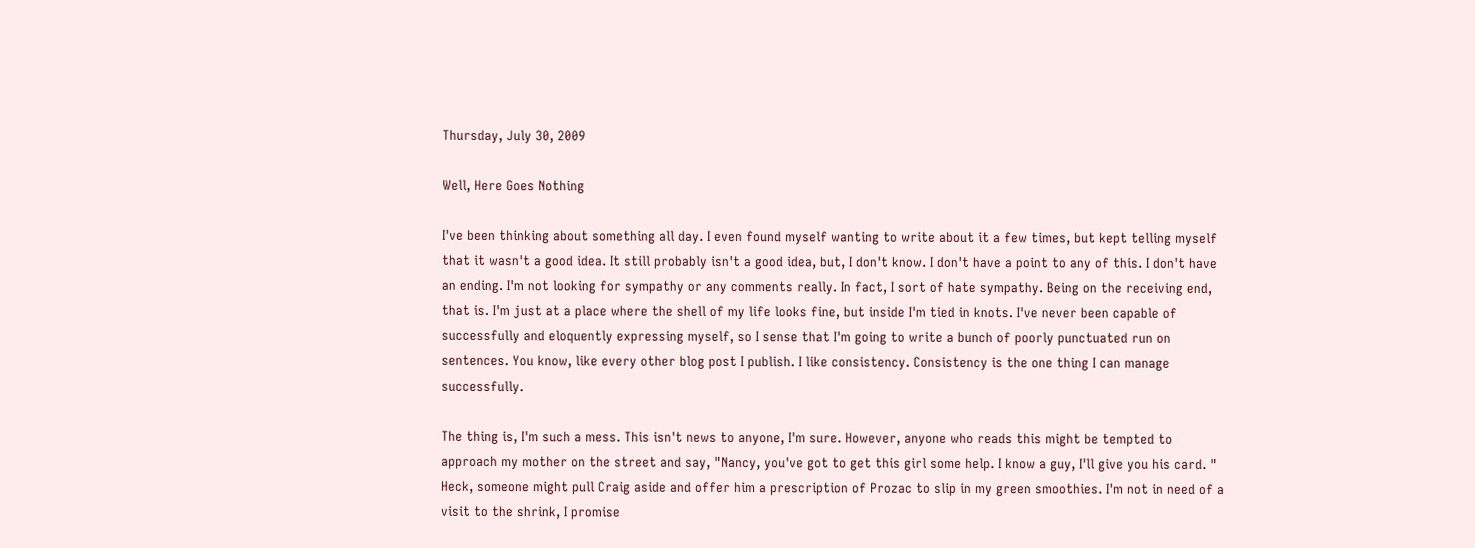Thursday, July 30, 2009

Well, Here Goes Nothing

I've been thinking about something all day. I even found myself wanting to write about it a few times, but kept telling myself that it wasn't a good idea. It still probably isn't a good idea, but, I don't know. I don't have a point to any of this. I don't have an ending. I'm not looking for sympathy or any comments really. In fact, I sort of hate sympathy. Being on the receiving end, that is. I'm just at a place where the shell of my life looks fine, but inside I'm tied in knots. I've never been capable of successfully and eloquently expressing myself, so I sense that I'm going to write a bunch of poorly punctuated run on sentences. You know, like every other blog post I publish. I like consistency. Consistency is the one thing I can manage successfully.

The thing is, I'm such a mess. This isn't news to anyone, I'm sure. However, anyone who reads this might be tempted to approach my mother on the street and say, "Nancy, you've got to get this girl some help. I know a guy, I'll give you his card. " Heck, someone might pull Craig aside and offer him a prescription of Prozac to slip in my green smoothies. I'm not in need of a visit to the shrink, I promise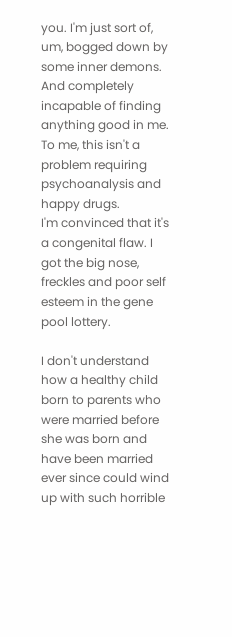you. I'm just sort of, um, bogged down by some inner demons. And completely incapable of finding anything good in me. To me, this isn't a problem requiring psychoanalysis and happy drugs.
I'm convinced that it's a congenital flaw. I got the big nose, freckles and poor self esteem in the gene pool lottery.

I don't understand how a healthy child born to parents who were married before she was born and have been married ever since could wind up with such horrible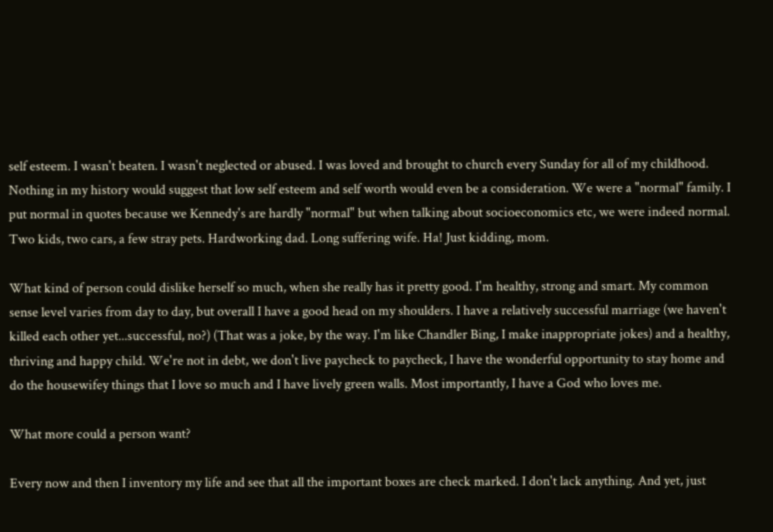self esteem. I wasn't beaten. I wasn't neglected or abused. I was loved and brought to church every Sunday for all of my childhood. Nothing in my history would suggest that low self esteem and self worth would even be a consideration. We were a "normal" family. I put normal in quotes because we Kennedy's are hardly "normal" but when talking about socioeconomics etc, we were indeed normal. Two kids, two cars, a few stray pets. Hardworking dad. Long suffering wife. Ha! Just kidding, mom.

What kind of person could dislike herself so much, when she really has it pretty good. I'm healthy, strong and smart. My common sense level varies from day to day, but overall I have a good head on my shoulders. I have a relatively successful marriage (we haven't killed each other yet...successful, no?) (That was a joke, by the way. I'm like Chandler Bing, I make inappropriate jokes) and a healthy, thriving and happy child. We're not in debt, we don't live paycheck to paycheck, I have the wonderful opportunity to stay home and do the housewifey things that I love so much and I have lively green walls. Most importantly, I have a God who loves me.

What more could a person want?

Every now and then I inventory my life and see that all the important boxes are check marked. I don't lack anything. And yet, just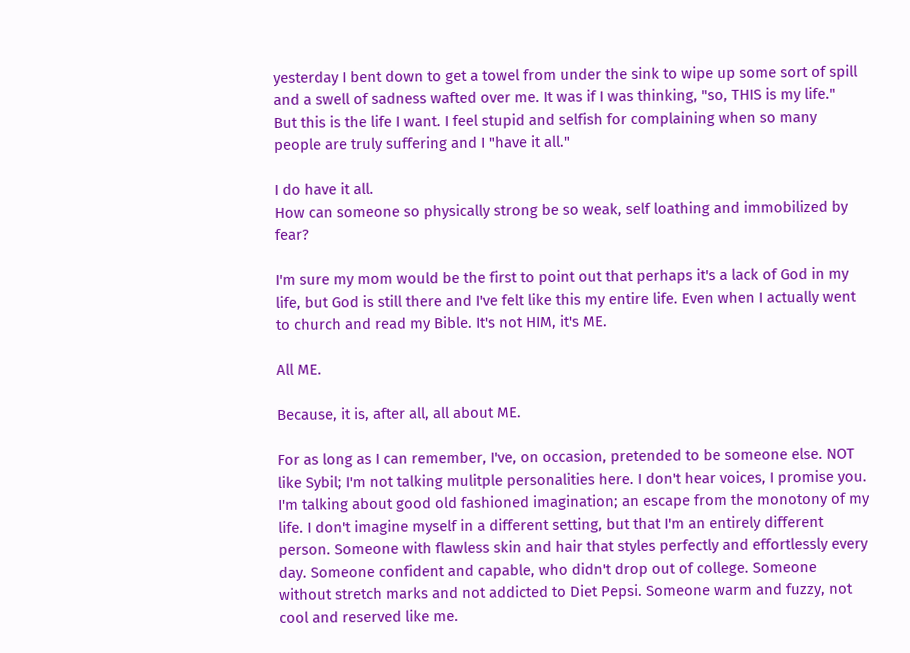yesterday I bent down to get a towel from under the sink to wipe up some sort of spill and a swell of sadness wafted over me. It was if I was thinking, "so, THIS is my life."
But this is the life I want. I feel stupid and selfish for complaining when so many people are truly suffering and I "have it all."

I do have it all.
How can someone so physically strong be so weak, self loathing and immobilized by fear?

I'm sure my mom would be the first to point out that perhaps it's a lack of God in my life, but God is still there and I've felt like this my entire life. Even when I actually went to church and read my Bible. It's not HIM, it's ME.

All ME.

Because, it is, after all, all about ME.

For as long as I can remember, I've, on occasion, pretended to be someone else. NOT like Sybil; I'm not talking mulitple personalities here. I don't hear voices, I promise you. I'm talking about good old fashioned imagination; an escape from the monotony of my life. I don't imagine myself in a different setting, but that I'm an entirely different person. Someone with flawless skin and hair that styles perfectly and effortlessly every day. Someone confident and capable, who didn't drop out of college. Someone without stretch marks and not addicted to Diet Pepsi. Someone warm and fuzzy, not cool and reserved like me.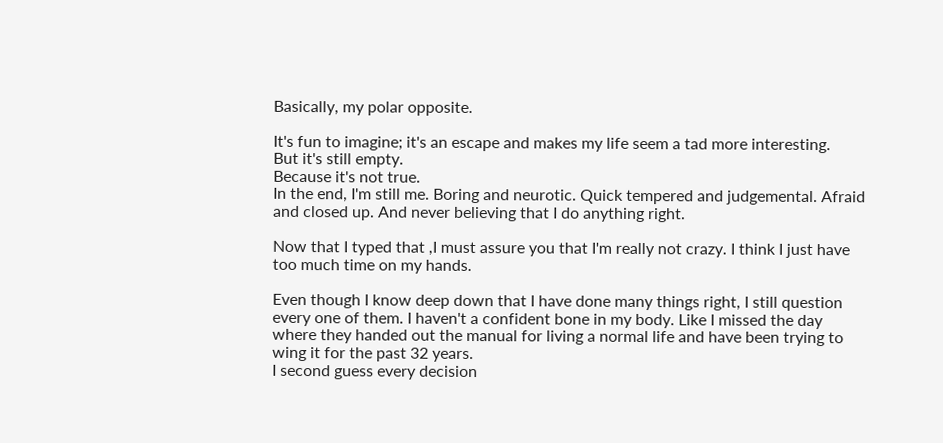Basically, my polar opposite.

It's fun to imagine; it's an escape and makes my life seem a tad more interesting.
But it's still empty.
Because it's not true.
In the end, I'm still me. Boring and neurotic. Quick tempered and judgemental. Afraid and closed up. And never believing that I do anything right.

Now that I typed that ,I must assure you that I'm really not crazy. I think I just have too much time on my hands.

Even though I know deep down that I have done many things right, I still question every one of them. I haven't a confident bone in my body. Like I missed the day where they handed out the manual for living a normal life and have been trying to wing it for the past 32 years.
I second guess every decision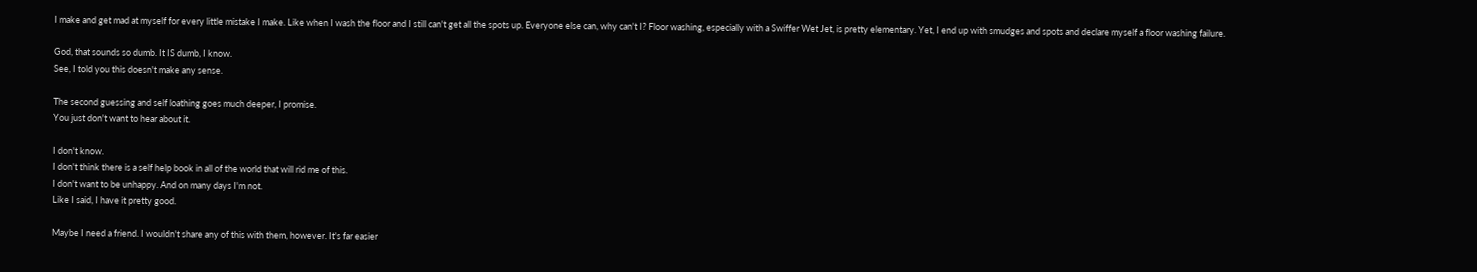I make and get mad at myself for every little mistake I make. Like when I wash the floor and I still can't get all the spots up. Everyone else can, why can't I? Floor washing, especially with a Swiffer Wet Jet, is pretty elementary. Yet, I end up with smudges and spots and declare myself a floor washing failure.

God, that sounds so dumb. It IS dumb, I know.
See, I told you this doesn't make any sense.

The second guessing and self loathing goes much deeper, I promise.
You just don't want to hear about it.

I don't know.
I don't think there is a self help book in all of the world that will rid me of this.
I don't want to be unhappy. And on many days I'm not.
Like I said, I have it pretty good.

Maybe I need a friend. I wouldn't share any of this with them, however. It's far easier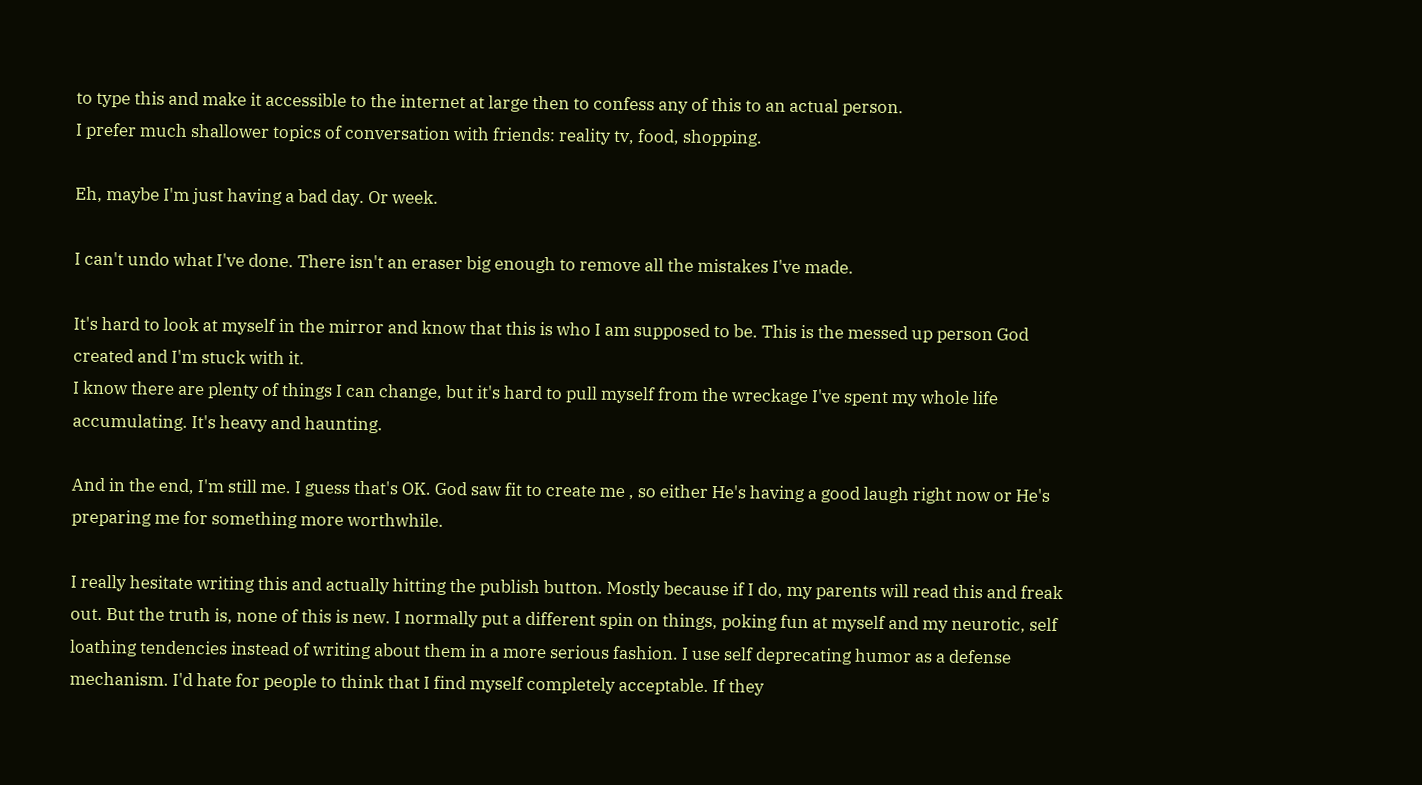to type this and make it accessible to the internet at large then to confess any of this to an actual person.
I prefer much shallower topics of conversation with friends: reality tv, food, shopping.

Eh, maybe I'm just having a bad day. Or week.

I can't undo what I've done. There isn't an eraser big enough to remove all the mistakes I've made.

It's hard to look at myself in the mirror and know that this is who I am supposed to be. This is the messed up person God created and I'm stuck with it.
I know there are plenty of things I can change, but it's hard to pull myself from the wreckage I've spent my whole life accumulating. It's heavy and haunting.

And in the end, I'm still me. I guess that's OK. God saw fit to create me , so either He's having a good laugh right now or He's preparing me for something more worthwhile.

I really hesitate writing this and actually hitting the publish button. Mostly because if I do, my parents will read this and freak out. But the truth is, none of this is new. I normally put a different spin on things, poking fun at myself and my neurotic, self loathing tendencies instead of writing about them in a more serious fashion. I use self deprecating humor as a defense mechanism. I'd hate for people to think that I find myself completely acceptable. If they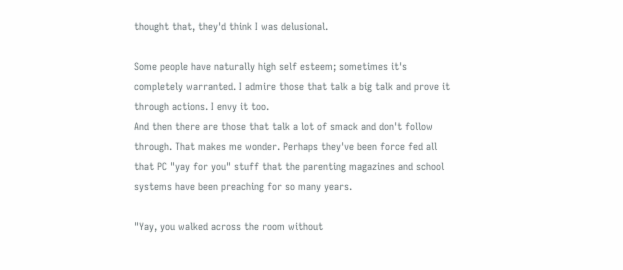thought that, they'd think I was delusional.

Some people have naturally high self esteem; sometimes it's completely warranted. I admire those that talk a big talk and prove it through actions. I envy it too.
And then there are those that talk a lot of smack and don't follow through. That makes me wonder. Perhaps they've been force fed all that PC "yay for you" stuff that the parenting magazines and school systems have been preaching for so many years.

"Yay, you walked across the room without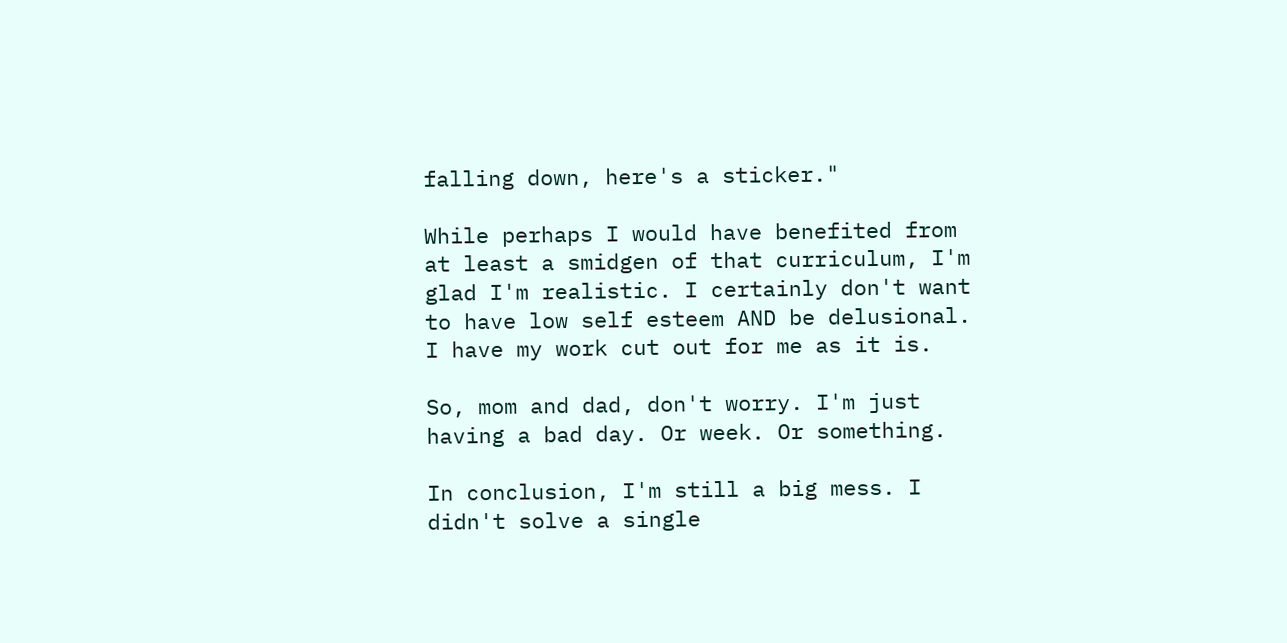falling down, here's a sticker."

While perhaps I would have benefited from at least a smidgen of that curriculum, I'm glad I'm realistic. I certainly don't want to have low self esteem AND be delusional. I have my work cut out for me as it is.

So, mom and dad, don't worry. I'm just having a bad day. Or week. Or something.

In conclusion, I'm still a big mess. I didn't solve a single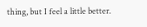thing, but I feel a little better.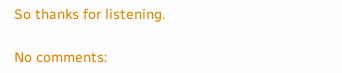So thanks for listening.

No comments: